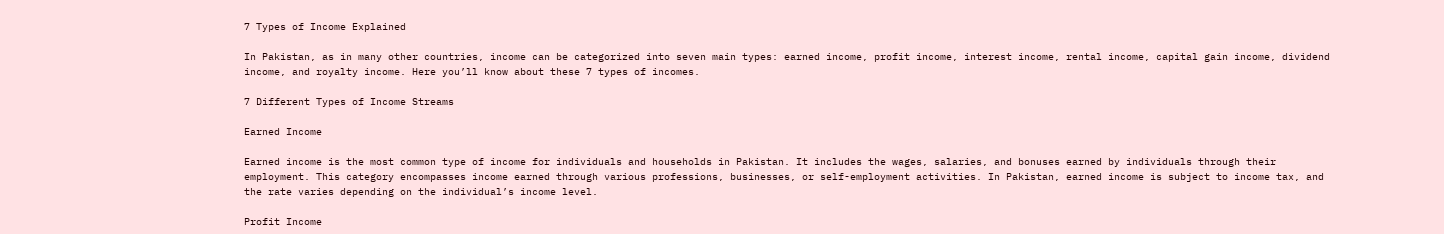7 Types of Income Explained

In Pakistan, as in many other countries, income can be categorized into seven main types: earned income, profit income, interest income, rental income, capital gain income, dividend income, and royalty income. Here you’ll know about these 7 types of incomes.

7 Different Types of Income Streams

Earned Income

Earned income is the most common type of income for individuals and households in Pakistan. It includes the wages, salaries, and bonuses earned by individuals through their employment. This category encompasses income earned through various professions, businesses, or self-employment activities. In Pakistan, earned income is subject to income tax, and the rate varies depending on the individual’s income level.

Profit Income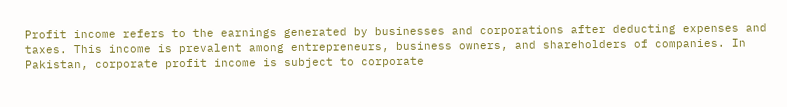Profit income refers to the earnings generated by businesses and corporations after deducting expenses and taxes. This income is prevalent among entrepreneurs, business owners, and shareholders of companies. In Pakistan, corporate profit income is subject to corporate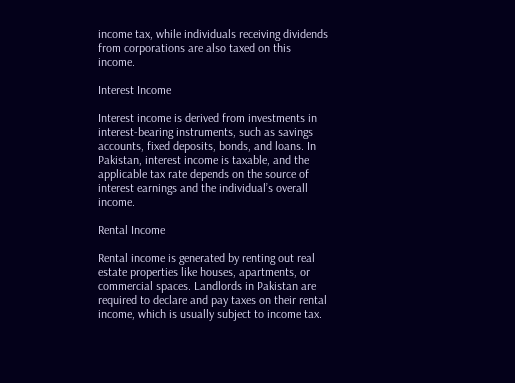income tax, while individuals receiving dividends from corporations are also taxed on this income.

Interest Income

Interest income is derived from investments in interest-bearing instruments, such as savings accounts, fixed deposits, bonds, and loans. In Pakistan, interest income is taxable, and the applicable tax rate depends on the source of interest earnings and the individual’s overall income.

Rental Income

Rental income is generated by renting out real estate properties like houses, apartments, or commercial spaces. Landlords in Pakistan are required to declare and pay taxes on their rental income, which is usually subject to income tax.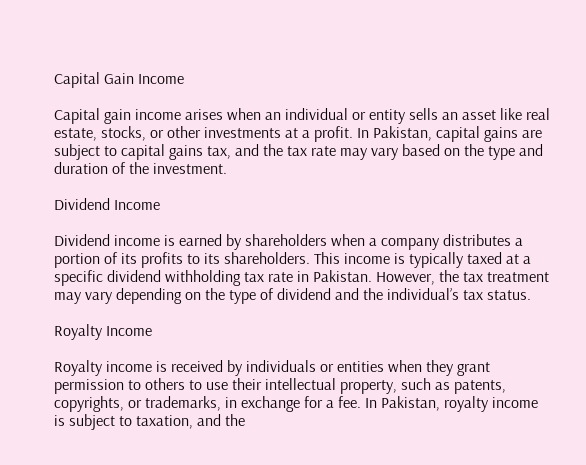Capital Gain Income

Capital gain income arises when an individual or entity sells an asset like real estate, stocks, or other investments at a profit. In Pakistan, capital gains are subject to capital gains tax, and the tax rate may vary based on the type and duration of the investment.

Dividend Income

Dividend income is earned by shareholders when a company distributes a portion of its profits to its shareholders. This income is typically taxed at a specific dividend withholding tax rate in Pakistan. However, the tax treatment may vary depending on the type of dividend and the individual’s tax status.

Royalty Income

Royalty income is received by individuals or entities when they grant permission to others to use their intellectual property, such as patents, copyrights, or trademarks, in exchange for a fee. In Pakistan, royalty income is subject to taxation, and the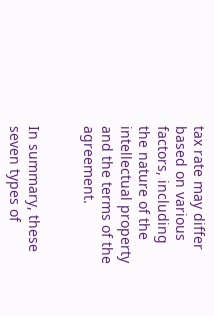tax rate may differ based on various factors, including the nature of the intellectual property and the terms of the agreement.


In summary, these seven types of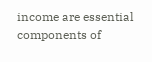income are essential components of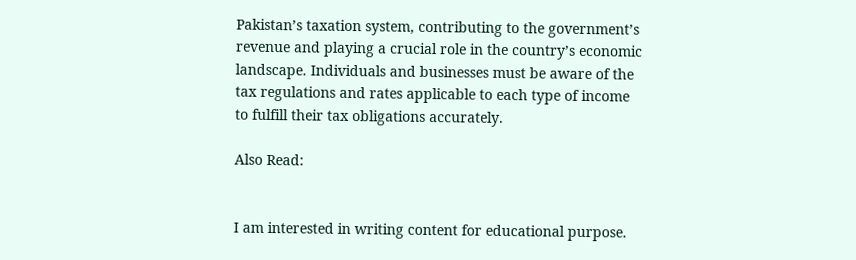Pakistan’s taxation system, contributing to the government’s revenue and playing a crucial role in the country’s economic landscape. Individuals and businesses must be aware of the tax regulations and rates applicable to each type of income to fulfill their tax obligations accurately.

Also Read:


I am interested in writing content for educational purpose.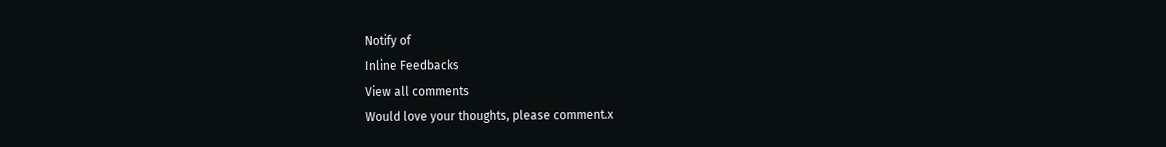Notify of
Inline Feedbacks
View all comments
Would love your thoughts, please comment.x